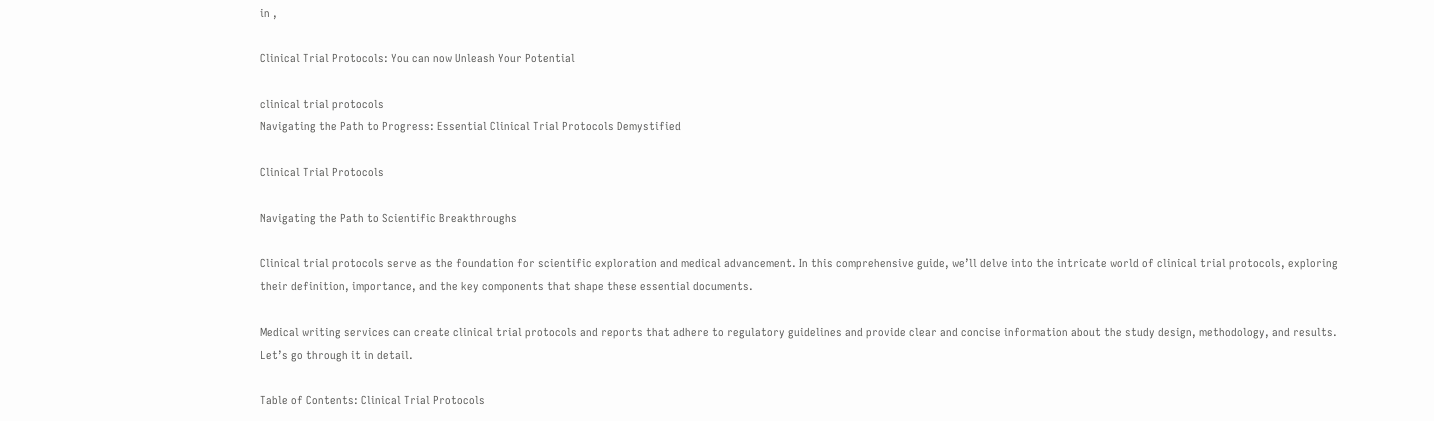in ,

Clinical Trial Protocols: You can now Unleash Your Potential

clinical trial protocols
Navigating the Path to Progress: Essential Clinical Trial Protocols Demystified

Clinical Trial Protocols

Navigating the Path to Scientific Breakthroughs

Clinical trial protocols serve as the foundation for scientific exploration and medical advancement. In this comprehensive guide, we’ll delve into the intricate world of clinical trial protocols, exploring their definition, importance, and the key components that shape these essential documents.

Medical writing services can create clinical trial protocols and reports that adhere to regulatory guidelines and provide clear and concise information about the study design, methodology, and results. Let’s go through it in detail.

Table of Contents: Clinical Trial Protocols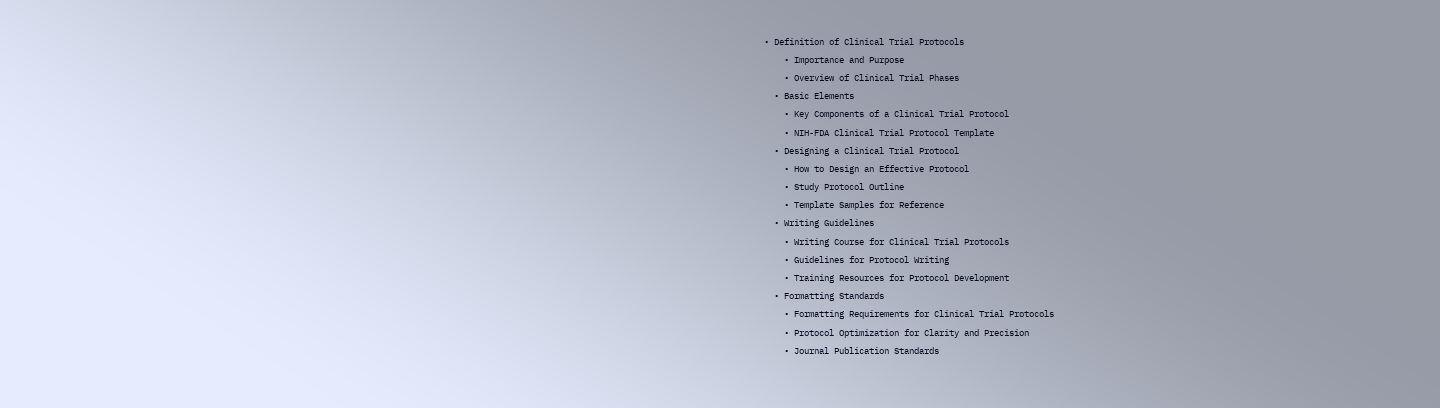• Definition of Clinical Trial Protocols
    • Importance and Purpose
    • Overview of Clinical Trial Phases
  • Basic Elements
    • Key Components of a Clinical Trial Protocol
    • NIH-FDA Clinical Trial Protocol Template
  • Designing a Clinical Trial Protocol
    • How to Design an Effective Protocol
    • Study Protocol Outline
    • Template Samples for Reference
  • Writing Guidelines
    • Writing Course for Clinical Trial Protocols
    • Guidelines for Protocol Writing
    • Training Resources for Protocol Development
  • Formatting Standards
    • Formatting Requirements for Clinical Trial Protocols
    • Protocol Optimization for Clarity and Precision
    • Journal Publication Standards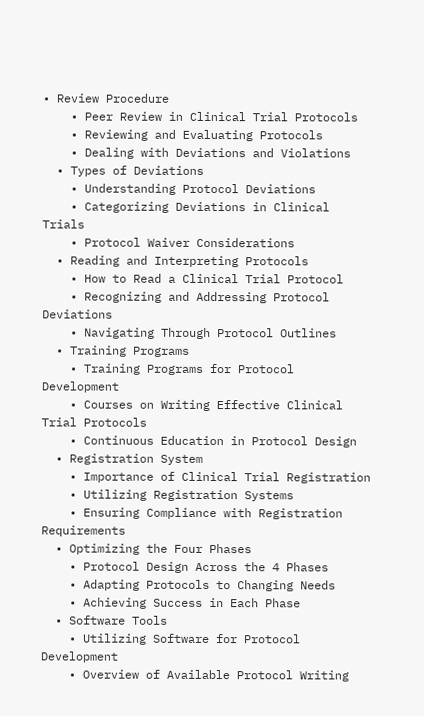• Review Procedure
    • Peer Review in Clinical Trial Protocols
    • Reviewing and Evaluating Protocols
    • Dealing with Deviations and Violations
  • Types of Deviations
    • Understanding Protocol Deviations
    • Categorizing Deviations in Clinical Trials
    • Protocol Waiver Considerations
  • Reading and Interpreting Protocols
    • How to Read a Clinical Trial Protocol
    • Recognizing and Addressing Protocol Deviations
    • Navigating Through Protocol Outlines
  • Training Programs
    • Training Programs for Protocol Development
    • Courses on Writing Effective Clinical Trial Protocols
    • Continuous Education in Protocol Design
  • Registration System
    • Importance of Clinical Trial Registration
    • Utilizing Registration Systems
    • Ensuring Compliance with Registration Requirements
  • Optimizing the Four Phases
    • Protocol Design Across the 4 Phases
    • Adapting Protocols to Changing Needs
    • Achieving Success in Each Phase
  • Software Tools
    • Utilizing Software for Protocol Development
    • Overview of Available Protocol Writing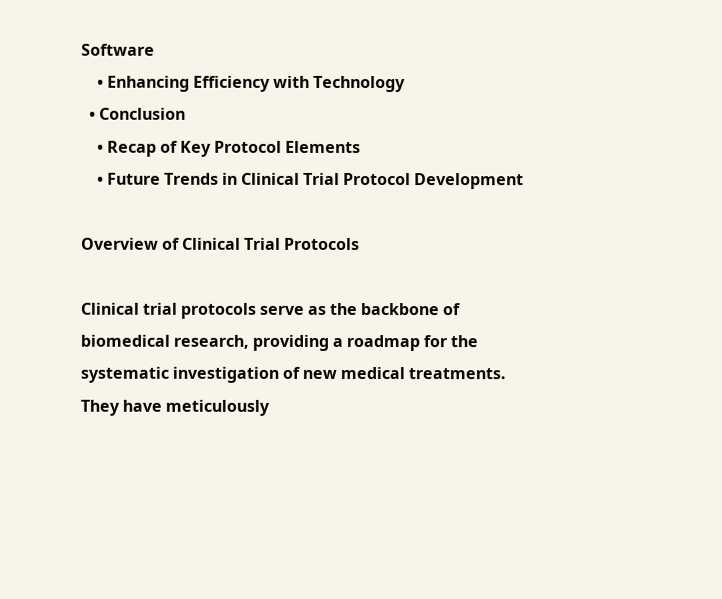Software
    • Enhancing Efficiency with Technology
  • Conclusion
    • Recap of Key Protocol Elements
    • Future Trends in Clinical Trial Protocol Development

Overview of Clinical Trial Protocols

Clinical trial protocols serve as the backbone of biomedical research, providing a roadmap for the systematic investigation of new medical treatments. They have meticulously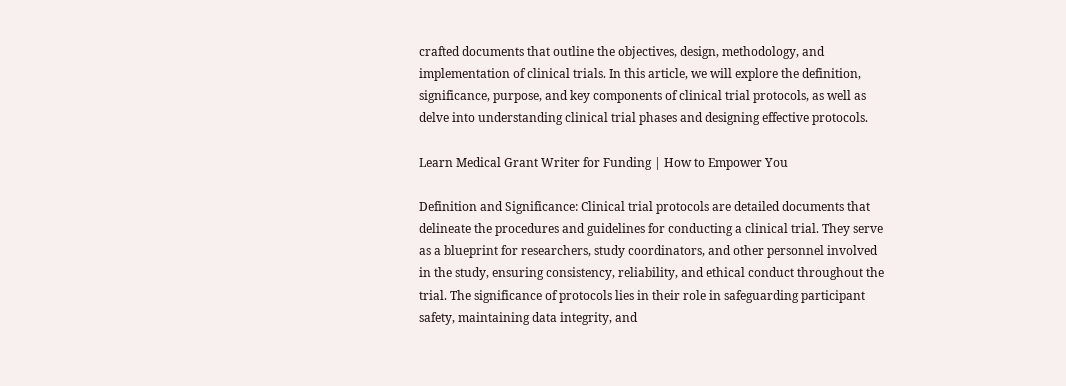crafted documents that outline the objectives, design, methodology, and implementation of clinical trials. In this article, we will explore the definition, significance, purpose, and key components of clinical trial protocols, as well as delve into understanding clinical trial phases and designing effective protocols.

Learn Medical Grant Writer for Funding | How to Empower You

Definition and Significance: Clinical trial protocols are detailed documents that delineate the procedures and guidelines for conducting a clinical trial. They serve as a blueprint for researchers, study coordinators, and other personnel involved in the study, ensuring consistency, reliability, and ethical conduct throughout the trial. The significance of protocols lies in their role in safeguarding participant safety, maintaining data integrity, and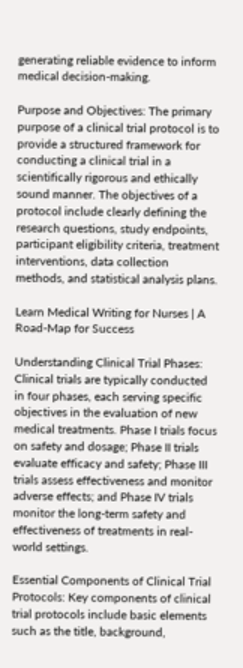generating reliable evidence to inform medical decision-making.

Purpose and Objectives: The primary purpose of a clinical trial protocol is to provide a structured framework for conducting a clinical trial in a scientifically rigorous and ethically sound manner. The objectives of a protocol include clearly defining the research questions, study endpoints, participant eligibility criteria, treatment interventions, data collection methods, and statistical analysis plans.

Learn Medical Writing for Nurses | A Road-Map for Success

Understanding Clinical Trial Phases: Clinical trials are typically conducted in four phases, each serving specific objectives in the evaluation of new medical treatments. Phase I trials focus on safety and dosage; Phase II trials evaluate efficacy and safety; Phase III trials assess effectiveness and monitor adverse effects; and Phase IV trials monitor the long-term safety and effectiveness of treatments in real-world settings.

Essential Components of Clinical Trial Protocols: Key components of clinical trial protocols include basic elements such as the title, background,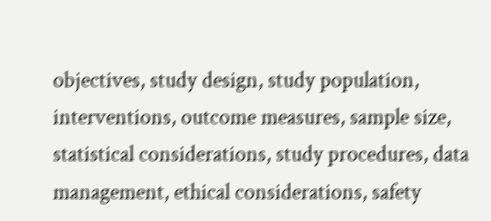objectives, study design, study population, interventions, outcome measures, sample size, statistical considerations, study procedures, data management, ethical considerations, safety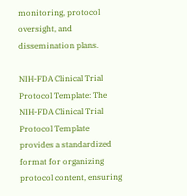monitoring, protocol oversight, and dissemination plans.

NIH-FDA Clinical Trial Protocol Template: The NIH-FDA Clinical Trial Protocol Template provides a standardized format for organizing protocol content, ensuring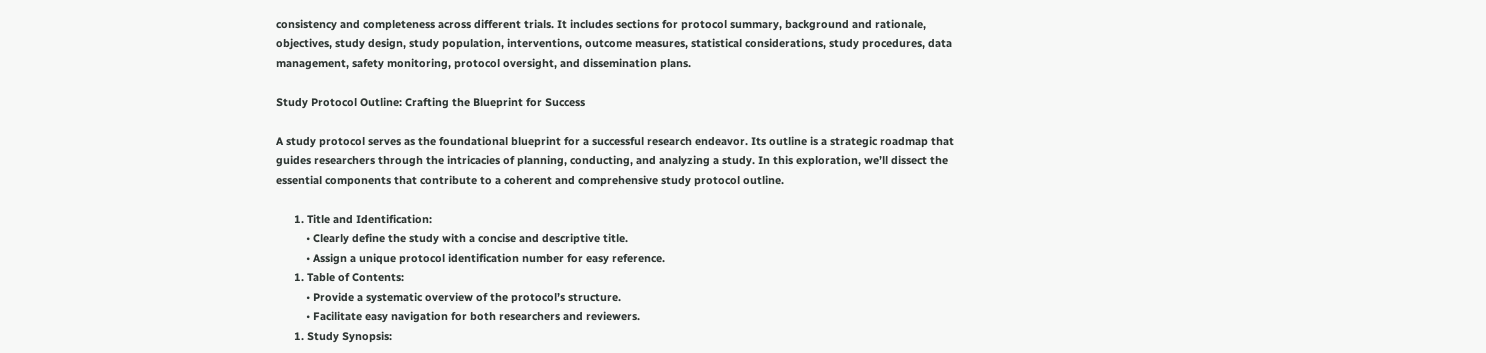consistency and completeness across different trials. It includes sections for protocol summary, background and rationale, objectives, study design, study population, interventions, outcome measures, statistical considerations, study procedures, data management, safety monitoring, protocol oversight, and dissemination plans.

Study Protocol Outline: Crafting the Blueprint for Success

A study protocol serves as the foundational blueprint for a successful research endeavor. Its outline is a strategic roadmap that guides researchers through the intricacies of planning, conducting, and analyzing a study. In this exploration, we’ll dissect the essential components that contribute to a coherent and comprehensive study protocol outline.

      1. Title and Identification:
          • Clearly define the study with a concise and descriptive title.
          • Assign a unique protocol identification number for easy reference.
      1. Table of Contents:
          • Provide a systematic overview of the protocol’s structure.
          • Facilitate easy navigation for both researchers and reviewers.
      1. Study Synopsis: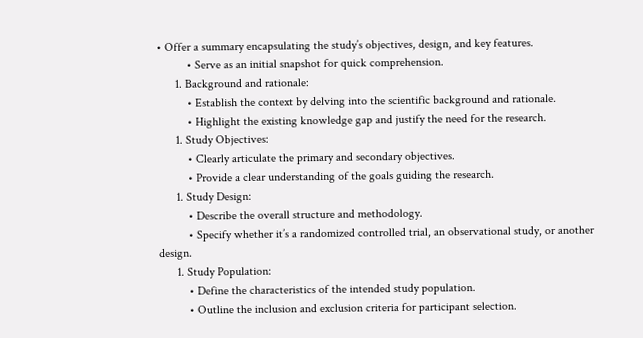• Offer a summary encapsulating the study’s objectives, design, and key features.
          • Serve as an initial snapshot for quick comprehension.
      1. Background and rationale:
          • Establish the context by delving into the scientific background and rationale.
          • Highlight the existing knowledge gap and justify the need for the research.
      1. Study Objectives:
          • Clearly articulate the primary and secondary objectives.
          • Provide a clear understanding of the goals guiding the research.
      1. Study Design:
          • Describe the overall structure and methodology.
          • Specify whether it’s a randomized controlled trial, an observational study, or another design.
      1. Study Population:
          • Define the characteristics of the intended study population.
          • Outline the inclusion and exclusion criteria for participant selection.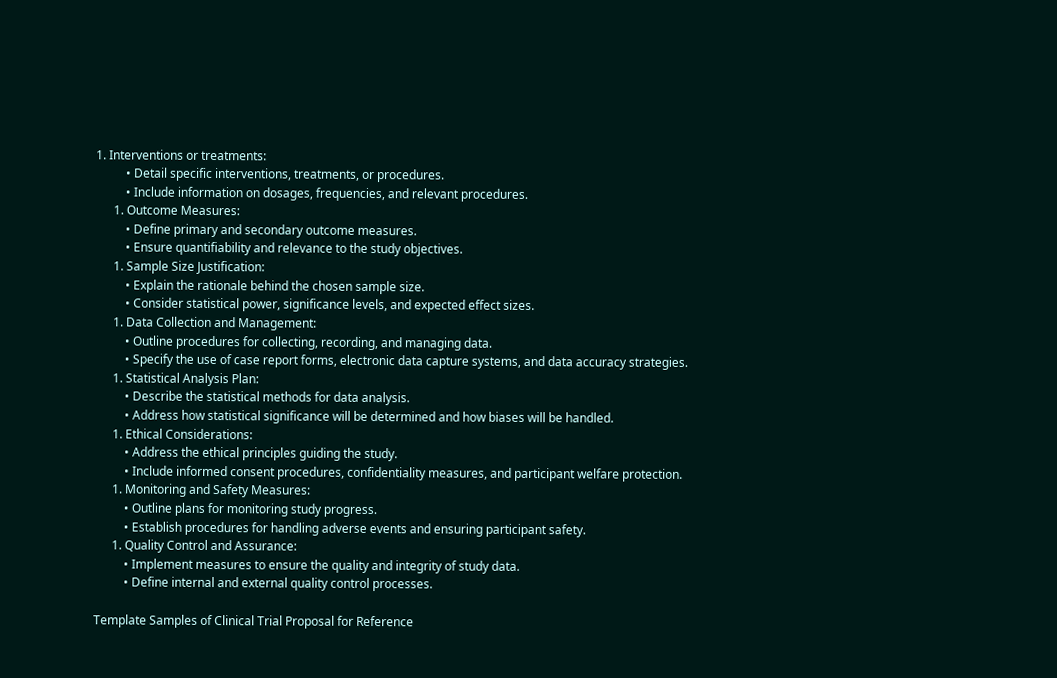1. Interventions or treatments:
          • Detail specific interventions, treatments, or procedures.
          • Include information on dosages, frequencies, and relevant procedures.
      1. Outcome Measures:
          • Define primary and secondary outcome measures.
          • Ensure quantifiability and relevance to the study objectives.
      1. Sample Size Justification:
          • Explain the rationale behind the chosen sample size.
          • Consider statistical power, significance levels, and expected effect sizes.
      1. Data Collection and Management:
          • Outline procedures for collecting, recording, and managing data.
          • Specify the use of case report forms, electronic data capture systems, and data accuracy strategies.
      1. Statistical Analysis Plan:
          • Describe the statistical methods for data analysis.
          • Address how statistical significance will be determined and how biases will be handled.
      1. Ethical Considerations:
          • Address the ethical principles guiding the study.
          • Include informed consent procedures, confidentiality measures, and participant welfare protection.
      1. Monitoring and Safety Measures:
          • Outline plans for monitoring study progress.
          • Establish procedures for handling adverse events and ensuring participant safety.
      1. Quality Control and Assurance:
          • Implement measures to ensure the quality and integrity of study data.
          • Define internal and external quality control processes.

Template Samples of Clinical Trial Proposal for Reference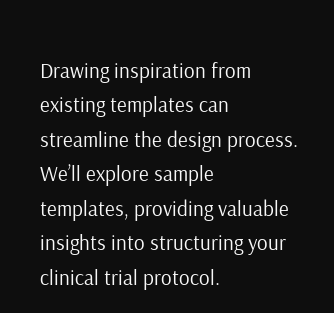Drawing inspiration from existing templates can streamline the design process. We’ll explore sample templates, providing valuable insights into structuring your clinical trial protocol.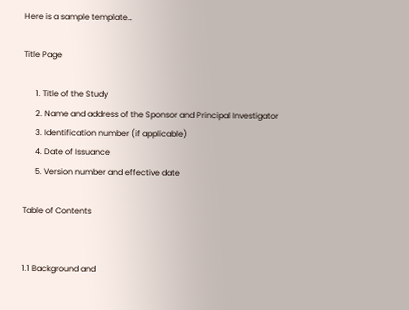Here is a sample template…

Title Page

      1. Title of the Study
      2. Name and address of the Sponsor and Principal Investigator
      3. Identification number (if applicable)
      4. Date of Issuance
      5. Version number and effective date

Table of Contents


1.1 Background and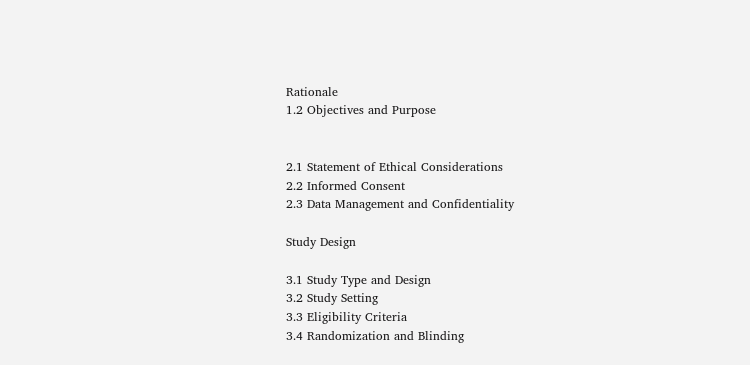Rationale
1.2 Objectives and Purpose


2.1 Statement of Ethical Considerations
2.2 Informed Consent
2.3 Data Management and Confidentiality

Study Design

3.1 Study Type and Design
3.2 Study Setting
3.3 Eligibility Criteria
3.4 Randomization and Blinding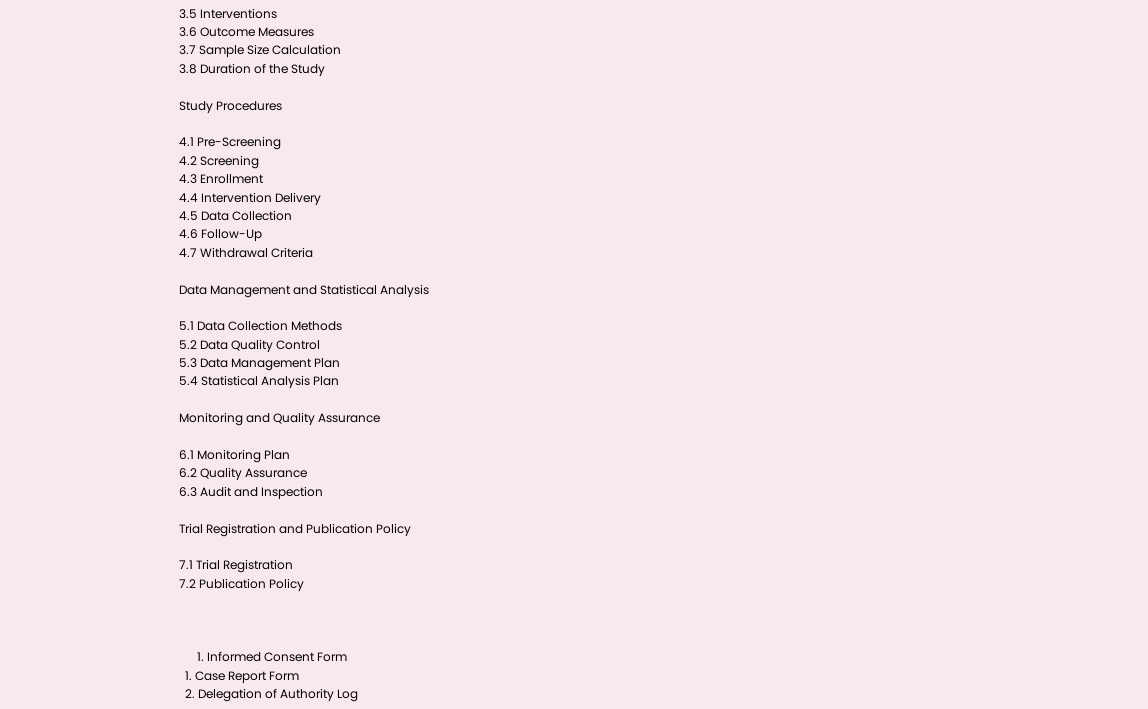3.5 Interventions
3.6 Outcome Measures
3.7 Sample Size Calculation
3.8 Duration of the Study

Study Procedures

4.1 Pre-Screening
4.2 Screening
4.3 Enrollment
4.4 Intervention Delivery
4.5 Data Collection
4.6 Follow-Up
4.7 Withdrawal Criteria

Data Management and Statistical Analysis

5.1 Data Collection Methods
5.2 Data Quality Control
5.3 Data Management Plan
5.4 Statistical Analysis Plan

Monitoring and Quality Assurance

6.1 Monitoring Plan
6.2 Quality Assurance
6.3 Audit and Inspection

Trial Registration and Publication Policy

7.1 Trial Registration
7.2 Publication Policy



      1. Informed Consent Form
  1. Case Report Form
  2. Delegation of Authority Log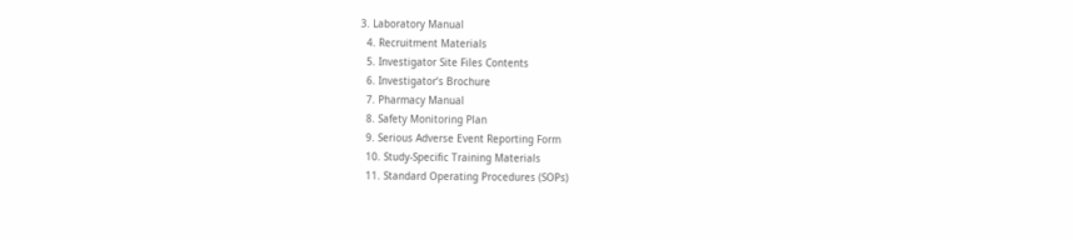3. Laboratory Manual
  4. Recruitment Materials
  5. Investigator Site Files Contents
  6. Investigator’s Brochure
  7. Pharmacy Manual
  8. Safety Monitoring Plan
  9. Serious Adverse Event Reporting Form
  10. Study-Specific Training Materials
  11. Standard Operating Procedures (SOPs)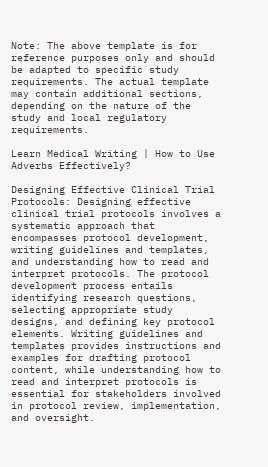Note: The above template is for reference purposes only and should be adapted to specific study requirements. The actual template may contain additional sections, depending on the nature of the study and local regulatory requirements.

Learn Medical Writing | How to Use Adverbs Effectively?

Designing Effective Clinical Trial Protocols: Designing effective clinical trial protocols involves a systematic approach that encompasses protocol development, writing guidelines and templates, and understanding how to read and interpret protocols. The protocol development process entails identifying research questions, selecting appropriate study designs, and defining key protocol elements. Writing guidelines and templates provides instructions and examples for drafting protocol content, while understanding how to read and interpret protocols is essential for stakeholders involved in protocol review, implementation, and oversight.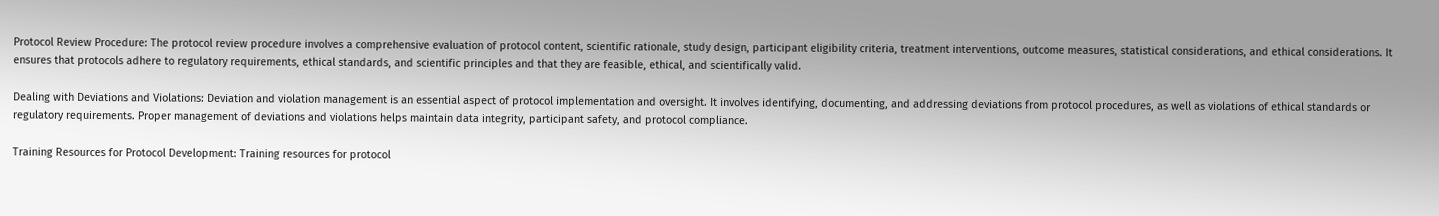Protocol Review Procedure: The protocol review procedure involves a comprehensive evaluation of protocol content, scientific rationale, study design, participant eligibility criteria, treatment interventions, outcome measures, statistical considerations, and ethical considerations. It ensures that protocols adhere to regulatory requirements, ethical standards, and scientific principles and that they are feasible, ethical, and scientifically valid.

Dealing with Deviations and Violations: Deviation and violation management is an essential aspect of protocol implementation and oversight. It involves identifying, documenting, and addressing deviations from protocol procedures, as well as violations of ethical standards or regulatory requirements. Proper management of deviations and violations helps maintain data integrity, participant safety, and protocol compliance.

Training Resources for Protocol Development: Training resources for protocol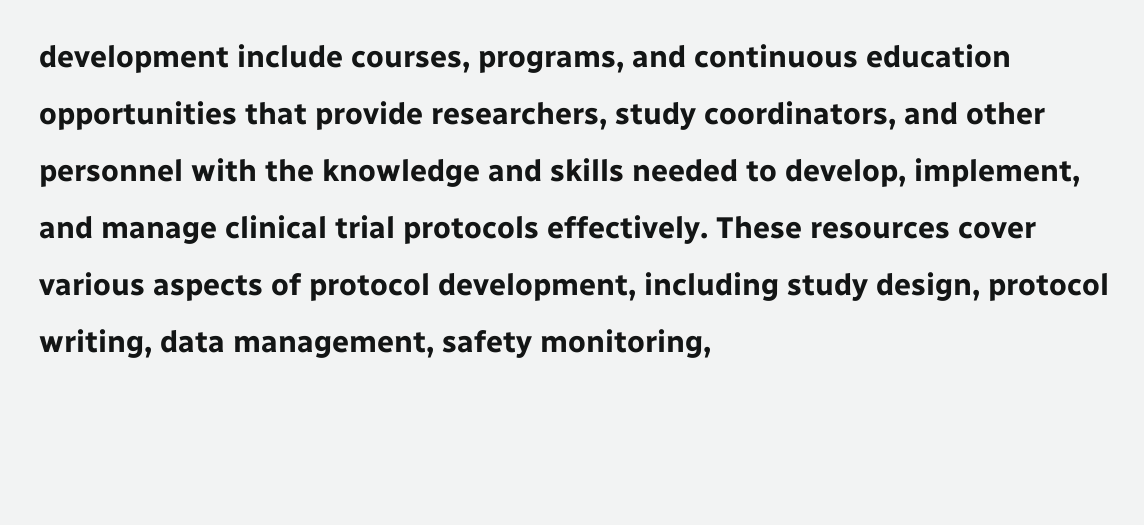development include courses, programs, and continuous education opportunities that provide researchers, study coordinators, and other personnel with the knowledge and skills needed to develop, implement, and manage clinical trial protocols effectively. These resources cover various aspects of protocol development, including study design, protocol writing, data management, safety monitoring,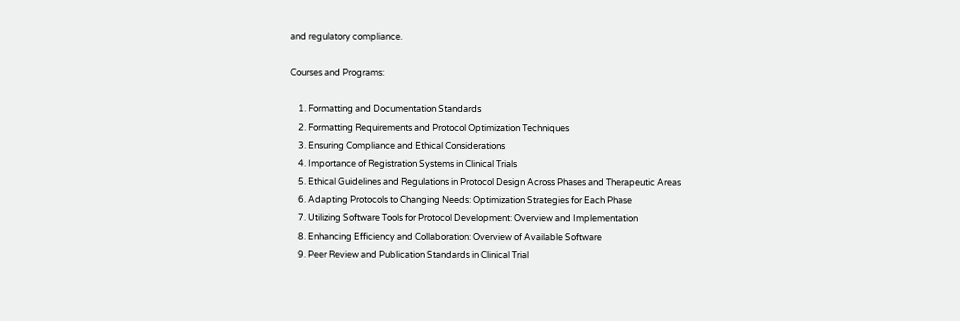and regulatory compliance.

Courses and Programs:

    1. Formatting and Documentation Standards
    2. Formatting Requirements and Protocol Optimization Techniques
    3. Ensuring Compliance and Ethical Considerations
    4. Importance of Registration Systems in Clinical Trials
    5. Ethical Guidelines and Regulations in Protocol Design Across Phases and Therapeutic Areas
    6. Adapting Protocols to Changing Needs: Optimization Strategies for Each Phase
    7. Utilizing Software Tools for Protocol Development: Overview and Implementation
    8. Enhancing Efficiency and Collaboration: Overview of Available Software
    9. Peer Review and Publication Standards in Clinical Trial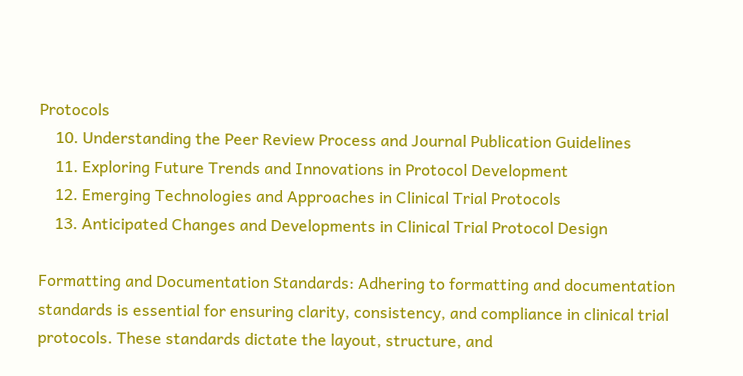Protocols
    10. Understanding the Peer Review Process and Journal Publication Guidelines
    11. Exploring Future Trends and Innovations in Protocol Development
    12. Emerging Technologies and Approaches in Clinical Trial Protocols
    13. Anticipated Changes and Developments in Clinical Trial Protocol Design

Formatting and Documentation Standards: Adhering to formatting and documentation standards is essential for ensuring clarity, consistency, and compliance in clinical trial protocols. These standards dictate the layout, structure, and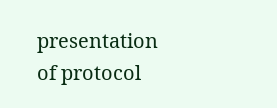presentation of protocol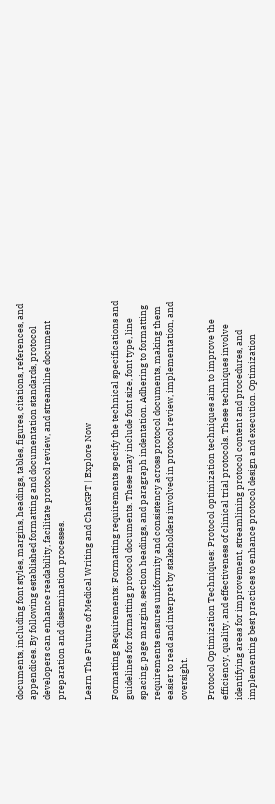documents, including font styles, margins, headings, tables, figures, citations, references, and appendices. By following established formatting and documentation standards, protocol developers can enhance readability, facilitate protocol review, and streamline document preparation and dissemination processes.

Learn The Future of Medical Writing and ChatGPT | Explore Now

Formatting Requirements: Formatting requirements specify the technical specifications and guidelines for formatting protocol documents. These may include font size, font type, line spacing, page margins, section headings, and paragraph indentation. Adhering to formatting requirements ensures uniformity and consistency across protocol documents, making them easier to read and interpret by stakeholders involved in protocol review, implementation, and oversight.

Protocol Optimization Techniques: Protocol optimization techniques aim to improve the efficiency, quality, and effectiveness of clinical trial protocols. These techniques involve identifying areas for improvement, streamlining protocol content and procedures, and implementing best practices to enhance protocol design and execution. Optimization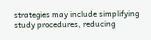strategies may include simplifying study procedures, reducing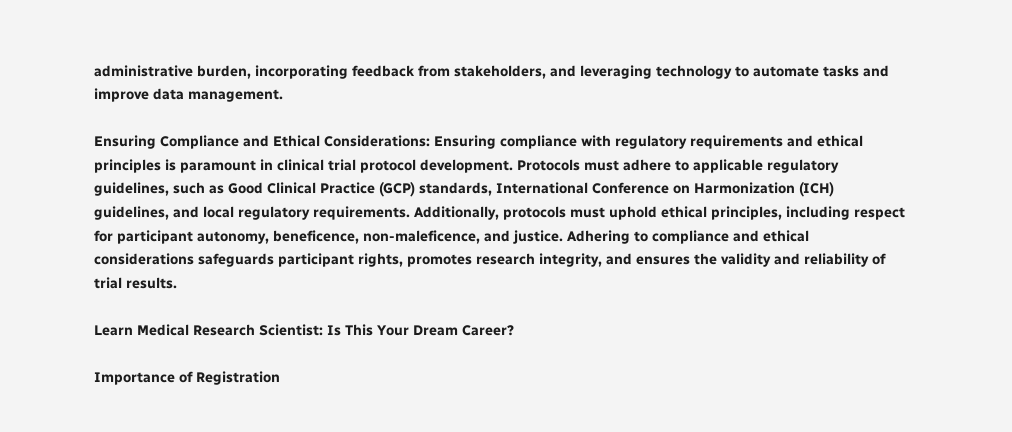administrative burden, incorporating feedback from stakeholders, and leveraging technology to automate tasks and improve data management.

Ensuring Compliance and Ethical Considerations: Ensuring compliance with regulatory requirements and ethical principles is paramount in clinical trial protocol development. Protocols must adhere to applicable regulatory guidelines, such as Good Clinical Practice (GCP) standards, International Conference on Harmonization (ICH) guidelines, and local regulatory requirements. Additionally, protocols must uphold ethical principles, including respect for participant autonomy, beneficence, non-maleficence, and justice. Adhering to compliance and ethical considerations safeguards participant rights, promotes research integrity, and ensures the validity and reliability of trial results.

Learn Medical Research Scientist: Is This Your Dream Career?

Importance of Registration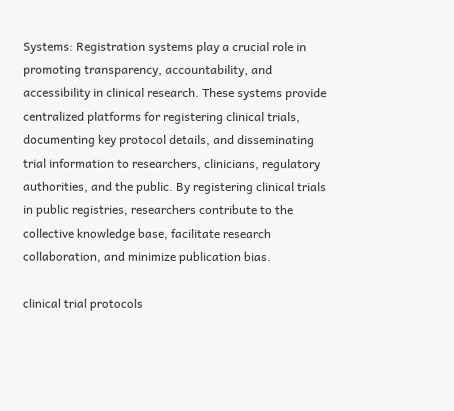Systems: Registration systems play a crucial role in promoting transparency, accountability, and accessibility in clinical research. These systems provide centralized platforms for registering clinical trials, documenting key protocol details, and disseminating trial information to researchers, clinicians, regulatory authorities, and the public. By registering clinical trials in public registries, researchers contribute to the collective knowledge base, facilitate research collaboration, and minimize publication bias.

clinical trial protocols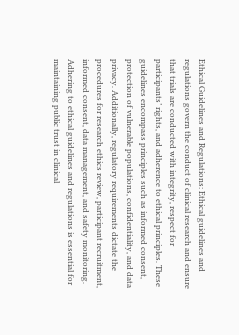Ethical Guidelines and Regulations: Ethical guidelines and regulations govern the conduct of clinical research and ensure that trials are conducted with integrity, respect for participants’ rights, and adherence to ethical principles. These guidelines encompass principles such as informed consent, protection of vulnerable populations, confidentiality, and data privacy. Additionally, regulatory requirements dictate the procedures for research ethics review, participant recruitment, informed consent, data management, and safety monitoring. Adhering to ethical guidelines and regulations is essential for maintaining public trust in clinical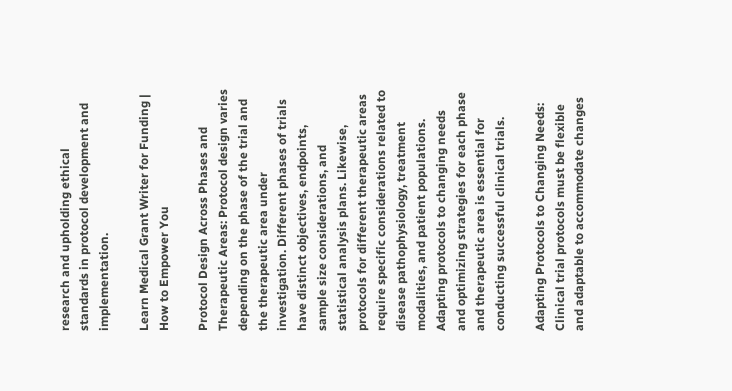research and upholding ethical standards in protocol development and implementation.

Learn Medical Grant Writer for Funding | How to Empower You

Protocol Design Across Phases and Therapeutic Areas: Protocol design varies depending on the phase of the trial and the therapeutic area under investigation. Different phases of trials have distinct objectives, endpoints, sample size considerations, and statistical analysis plans. Likewise, protocols for different therapeutic areas require specific considerations related to disease pathophysiology, treatment modalities, and patient populations. Adapting protocols to changing needs and optimizing strategies for each phase and therapeutic area is essential for conducting successful clinical trials.

Adapting Protocols to Changing Needs: Clinical trial protocols must be flexible and adaptable to accommodate changes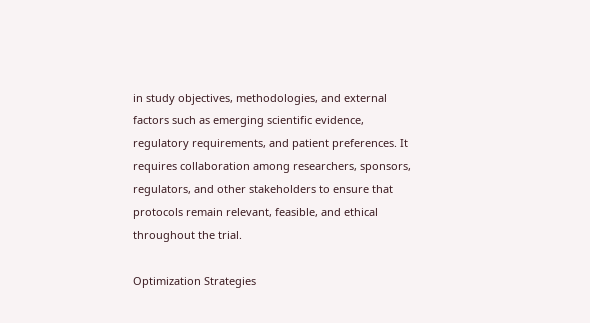in study objectives, methodologies, and external factors such as emerging scientific evidence, regulatory requirements, and patient preferences. It requires collaboration among researchers, sponsors, regulators, and other stakeholders to ensure that protocols remain relevant, feasible, and ethical throughout the trial.

Optimization Strategies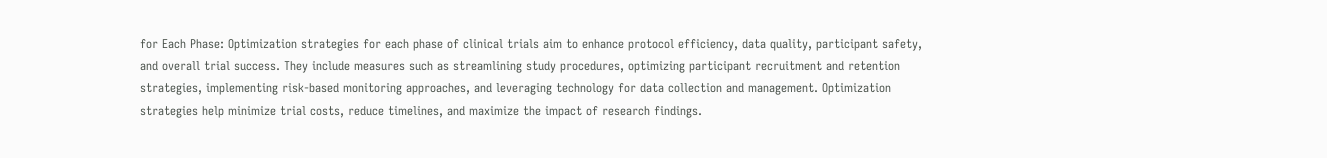for Each Phase: Optimization strategies for each phase of clinical trials aim to enhance protocol efficiency, data quality, participant safety, and overall trial success. They include measures such as streamlining study procedures, optimizing participant recruitment and retention strategies, implementing risk-based monitoring approaches, and leveraging technology for data collection and management. Optimization strategies help minimize trial costs, reduce timelines, and maximize the impact of research findings.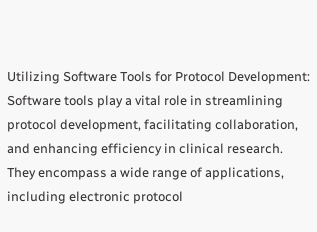Utilizing Software Tools for Protocol Development: Software tools play a vital role in streamlining protocol development, facilitating collaboration, and enhancing efficiency in clinical research. They encompass a wide range of applications, including electronic protocol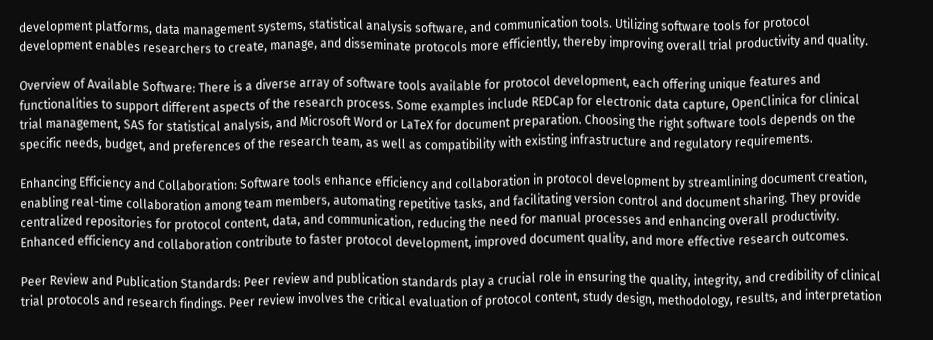development platforms, data management systems, statistical analysis software, and communication tools. Utilizing software tools for protocol development enables researchers to create, manage, and disseminate protocols more efficiently, thereby improving overall trial productivity and quality.

Overview of Available Software: There is a diverse array of software tools available for protocol development, each offering unique features and functionalities to support different aspects of the research process. Some examples include REDCap for electronic data capture, OpenClinica for clinical trial management, SAS for statistical analysis, and Microsoft Word or LaTeX for document preparation. Choosing the right software tools depends on the specific needs, budget, and preferences of the research team, as well as compatibility with existing infrastructure and regulatory requirements.

Enhancing Efficiency and Collaboration: Software tools enhance efficiency and collaboration in protocol development by streamlining document creation, enabling real-time collaboration among team members, automating repetitive tasks, and facilitating version control and document sharing. They provide centralized repositories for protocol content, data, and communication, reducing the need for manual processes and enhancing overall productivity. Enhanced efficiency and collaboration contribute to faster protocol development, improved document quality, and more effective research outcomes.

Peer Review and Publication Standards: Peer review and publication standards play a crucial role in ensuring the quality, integrity, and credibility of clinical trial protocols and research findings. Peer review involves the critical evaluation of protocol content, study design, methodology, results, and interpretation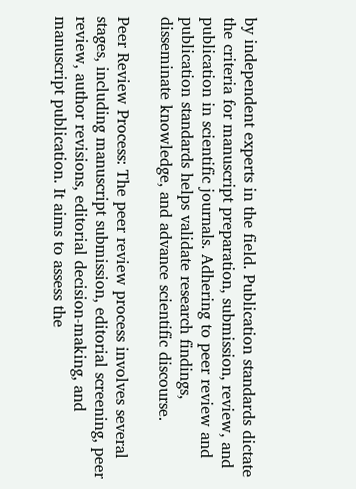by independent experts in the field. Publication standards dictate the criteria for manuscript preparation, submission, review, and publication in scientific journals. Adhering to peer review and publication standards helps validate research findings, disseminate knowledge, and advance scientific discourse.

Peer Review Process: The peer review process involves several stages, including manuscript submission, editorial screening, peer review, author revisions, editorial decision-making, and manuscript publication. It aims to assess the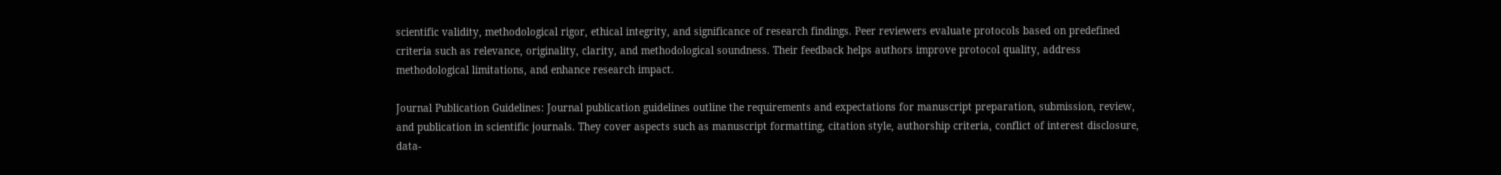scientific validity, methodological rigor, ethical integrity, and significance of research findings. Peer reviewers evaluate protocols based on predefined criteria such as relevance, originality, clarity, and methodological soundness. Their feedback helps authors improve protocol quality, address methodological limitations, and enhance research impact.

Journal Publication Guidelines: Journal publication guidelines outline the requirements and expectations for manuscript preparation, submission, review, and publication in scientific journals. They cover aspects such as manuscript formatting, citation style, authorship criteria, conflict of interest disclosure, data-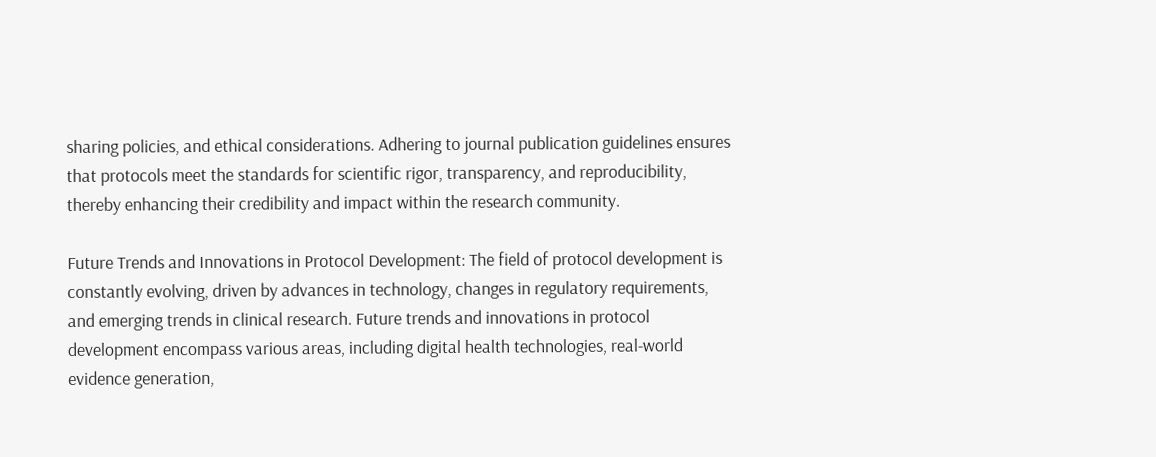sharing policies, and ethical considerations. Adhering to journal publication guidelines ensures that protocols meet the standards for scientific rigor, transparency, and reproducibility, thereby enhancing their credibility and impact within the research community.

Future Trends and Innovations in Protocol Development: The field of protocol development is constantly evolving, driven by advances in technology, changes in regulatory requirements, and emerging trends in clinical research. Future trends and innovations in protocol development encompass various areas, including digital health technologies, real-world evidence generation,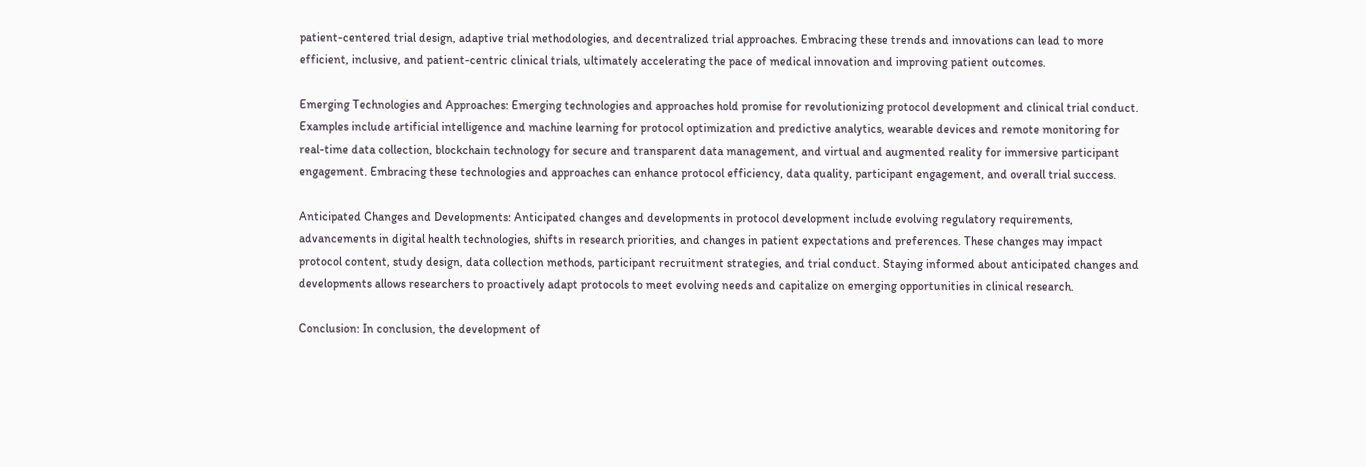patient-centered trial design, adaptive trial methodologies, and decentralized trial approaches. Embracing these trends and innovations can lead to more efficient, inclusive, and patient-centric clinical trials, ultimately accelerating the pace of medical innovation and improving patient outcomes.

Emerging Technologies and Approaches: Emerging technologies and approaches hold promise for revolutionizing protocol development and clinical trial conduct. Examples include artificial intelligence and machine learning for protocol optimization and predictive analytics, wearable devices and remote monitoring for real-time data collection, blockchain technology for secure and transparent data management, and virtual and augmented reality for immersive participant engagement. Embracing these technologies and approaches can enhance protocol efficiency, data quality, participant engagement, and overall trial success.

Anticipated Changes and Developments: Anticipated changes and developments in protocol development include evolving regulatory requirements, advancements in digital health technologies, shifts in research priorities, and changes in patient expectations and preferences. These changes may impact protocol content, study design, data collection methods, participant recruitment strategies, and trial conduct. Staying informed about anticipated changes and developments allows researchers to proactively adapt protocols to meet evolving needs and capitalize on emerging opportunities in clinical research.

Conclusion: In conclusion, the development of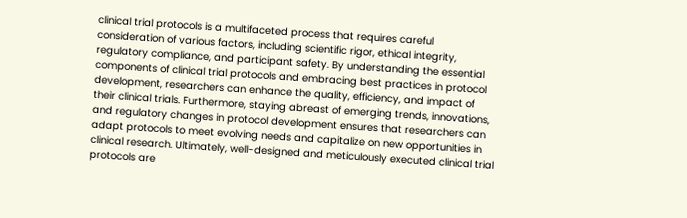clinical trial protocols is a multifaceted process that requires careful consideration of various factors, including scientific rigor, ethical integrity, regulatory compliance, and participant safety. By understanding the essential components of clinical trial protocols and embracing best practices in protocol development, researchers can enhance the quality, efficiency, and impact of their clinical trials. Furthermore, staying abreast of emerging trends, innovations, and regulatory changes in protocol development ensures that researchers can adapt protocols to meet evolving needs and capitalize on new opportunities in clinical research. Ultimately, well-designed and meticulously executed clinical trial protocols are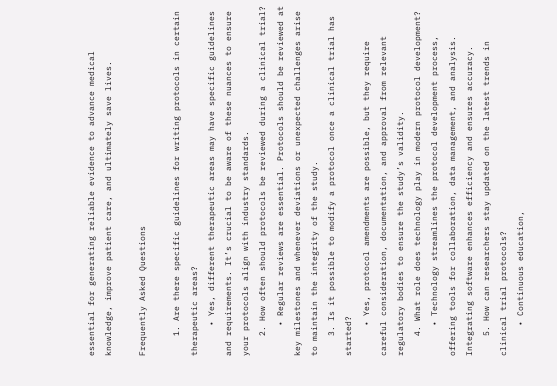essential for generating reliable evidence to advance medical knowledge, improve patient care, and ultimately save lives.

Frequently Asked Questions

    1. Are there specific guidelines for writing protocols in certain therapeutic areas?
      • Yes, different therapeutic areas may have specific guidelines and requirements. It’s crucial to be aware of these nuances to ensure your protocols align with industry standards.
    2. How often should protocols be reviewed during a clinical trial?
      • Regular reviews are essential. Protocols should be reviewed at key milestones and whenever deviations or unexpected challenges arise to maintain the integrity of the study.
    3. Is it possible to modify a protocol once a clinical trial has started?
      • Yes, protocol amendments are possible, but they require careful consideration, documentation, and approval from relevant regulatory bodies to ensure the study’s validity.
    4. What role does technology play in modern protocol development?
      • Technology streamlines the protocol development process, offering tools for collaboration, data management, and analysis. Integrating software enhances efficiency and ensures accuracy.
    5. How can researchers stay updated on the latest trends in clinical trial protocols?
      • Continuous education,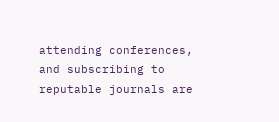attending conferences, and subscribing to reputable journals are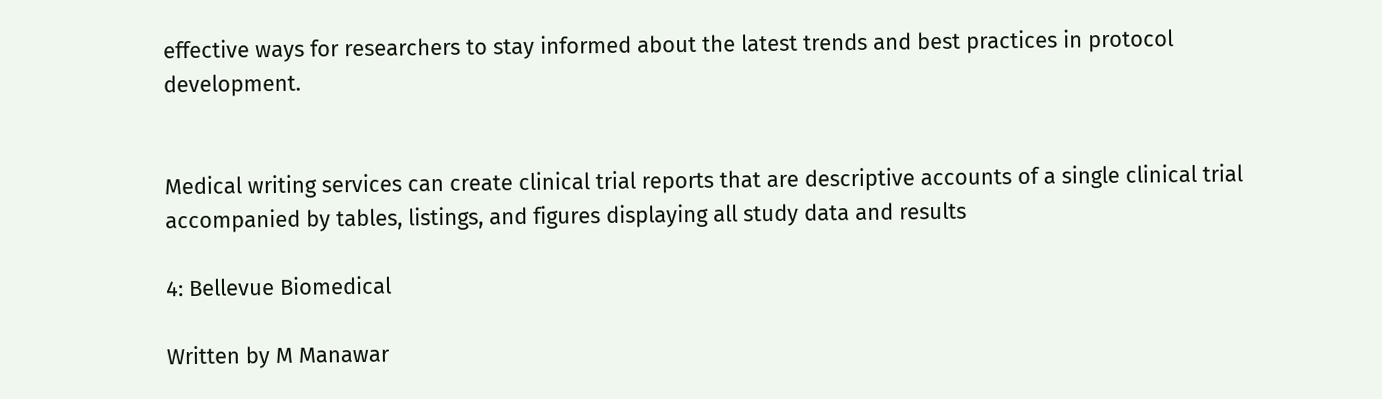effective ways for researchers to stay informed about the latest trends and best practices in protocol development.


Medical writing services can create clinical trial reports that are descriptive accounts of a single clinical trial accompanied by tables, listings, and figures displaying all study data and results

4: Bellevue Biomedical

Written by M Manawar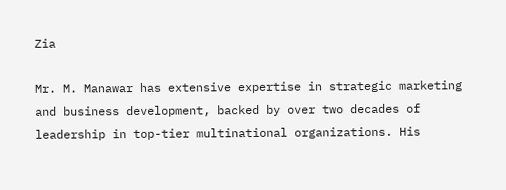Zia

Mr. M. Manawar has extensive expertise in strategic marketing and business development, backed by over two decades of leadership in top-tier multinational organizations. His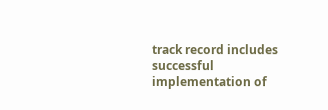track record includes successful implementation of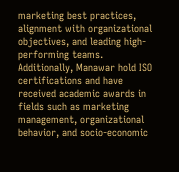marketing best practices, alignment with organizational objectives, and leading high-performing teams. Additionally, Manawar hold ISO certifications and have received academic awards in fields such as marketing management, organizational behavior, and socio-economic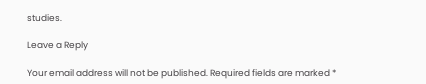studies.

Leave a Reply

Your email address will not be published. Required fields are marked *